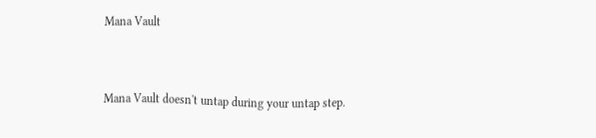Mana Vault


Mana Vault doesn't untap during your untap step.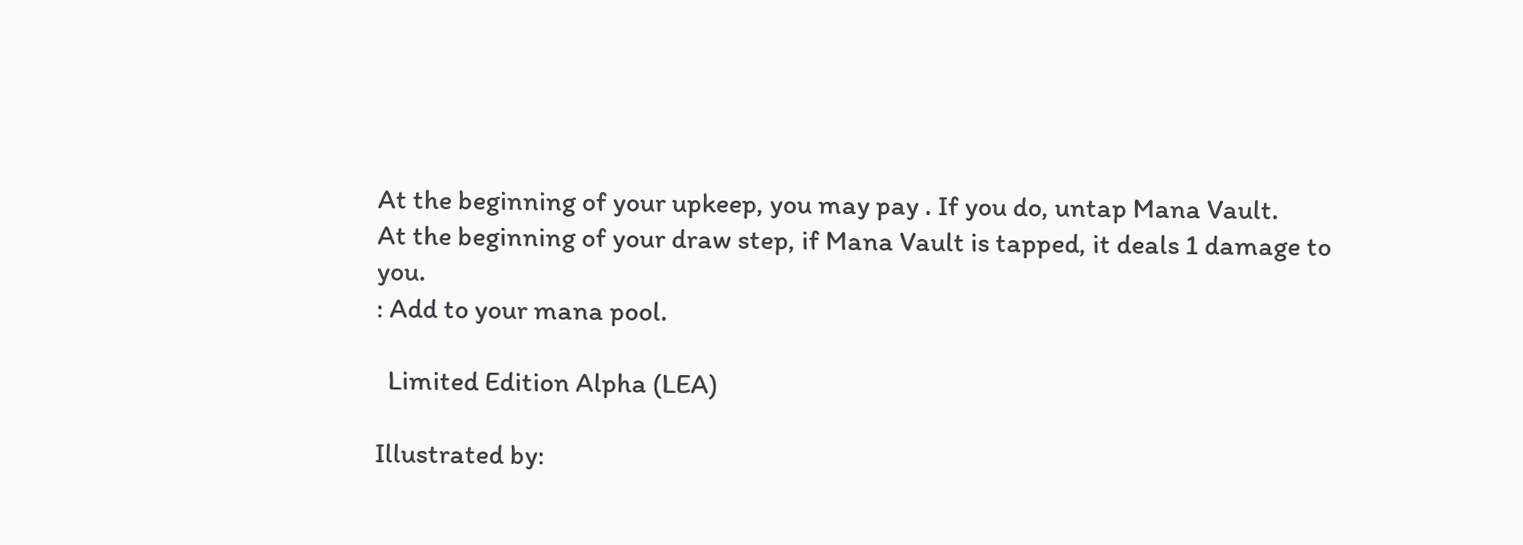At the beginning of your upkeep, you may pay . If you do, untap Mana Vault.
At the beginning of your draw step, if Mana Vault is tapped, it deals 1 damage to you.
: Add to your mana pool.

  Limited Edition Alpha (LEA)

Illustrated by: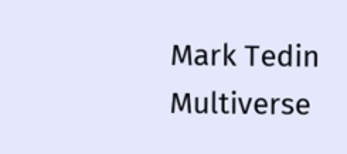Mark Tedin
Multiverse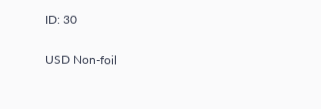ID: 30

USD Non-foil